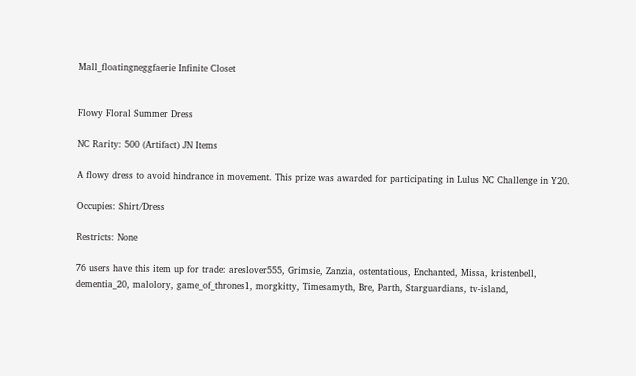Mall_floatingneggfaerie Infinite Closet


Flowy Floral Summer Dress

NC Rarity: 500 (Artifact) JN Items

A flowy dress to avoid hindrance in movement. This prize was awarded for participating in Lulus NC Challenge in Y20.

Occupies: Shirt/Dress

Restricts: None

76 users have this item up for trade: areslover555, Grimsie, Zanzia, ostentatious, Enchanted, Missa, kristenbell, dementia_20, malolory, game_of_thrones1, morgkitty, Timesamyth, Bre, Parth, Starguardians, tv-island,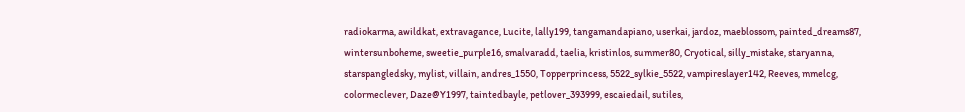radiokarma, awildkat, extravagance, Lucite, lally199, tangamandapiano, userkai, jardoz, maeblossom, painted_dreams87, wintersunboheme, sweetie_purple16, smalvaradd, taelia, kristinlos, summer80, Cryotical, silly_mistake, staryanna, starspangledsky, mylist, villain, andres_1550, Topperprincess, 5522_sylkie_5522, vampireslayer142, Reeves, mmelcg, colormeclever, Daze@Y1997, taintedbayle, petlover_393999, escaiedail, sutiles,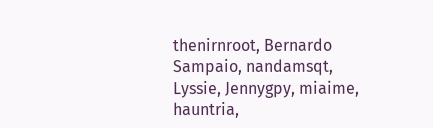thenirnroot, Bernardo Sampaio, nandamsqt, Lyssie, Jennygpy, miaime, hauntria,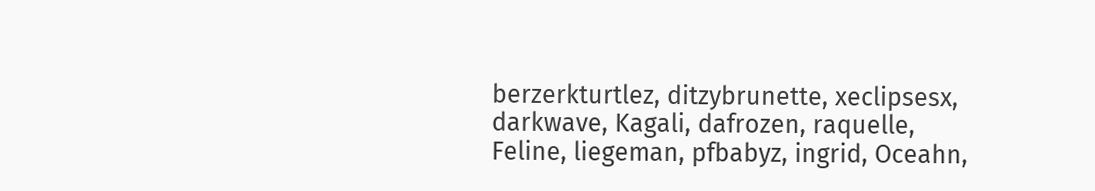berzerkturtlez, ditzybrunette, xeclipsesx, darkwave, Kagali, dafrozen, raquelle, Feline, liegeman, pfbabyz, ingrid, Oceahn,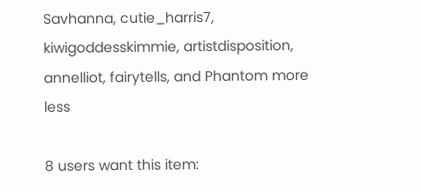Savhanna, cutie_harris7, kiwigoddesskimmie, artistdisposition, annelliot, fairytells, and Phantom more less

8 users want this item: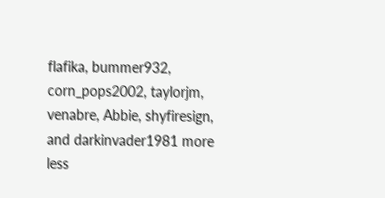flafika, bummer932, corn_pops2002, taylorjm, venabre, Abbie, shyfiresign, and darkinvader1981 more less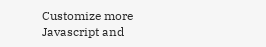Customize more
Javascript and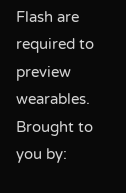Flash are required to preview wearables.
Brought to you by: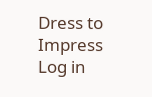Dress to Impress
Log in